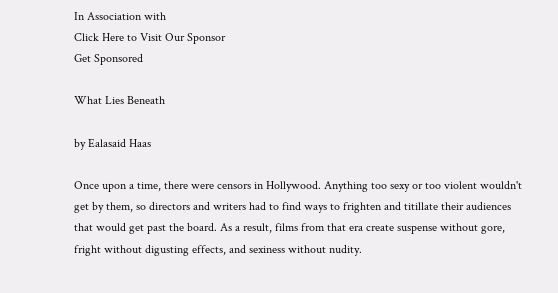In Association with
Click Here to Visit Our Sponsor
Get Sponsored

What Lies Beneath

by Ealasaid Haas

Once upon a time, there were censors in Hollywood. Anything too sexy or too violent wouldn't get by them, so directors and writers had to find ways to frighten and titillate their audiences that would get past the board. As a result, films from that era create suspense without gore, fright without digusting effects, and sexiness without nudity.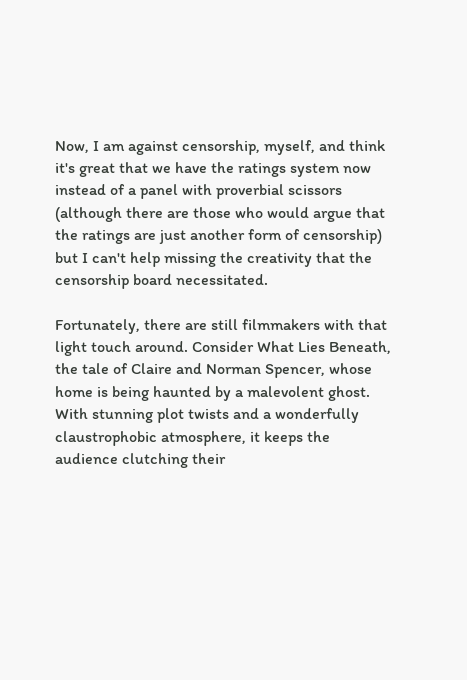Now, I am against censorship, myself, and think it's great that we have the ratings system now instead of a panel with proverbial scissors (although there are those who would argue that the ratings are just another form of censorship) but I can't help missing the creativity that the censorship board necessitated.

Fortunately, there are still filmmakers with that light touch around. Consider What Lies Beneath, the tale of Claire and Norman Spencer, whose home is being haunted by a malevolent ghost. With stunning plot twists and a wonderfully claustrophobic atmosphere, it keeps the audience clutching their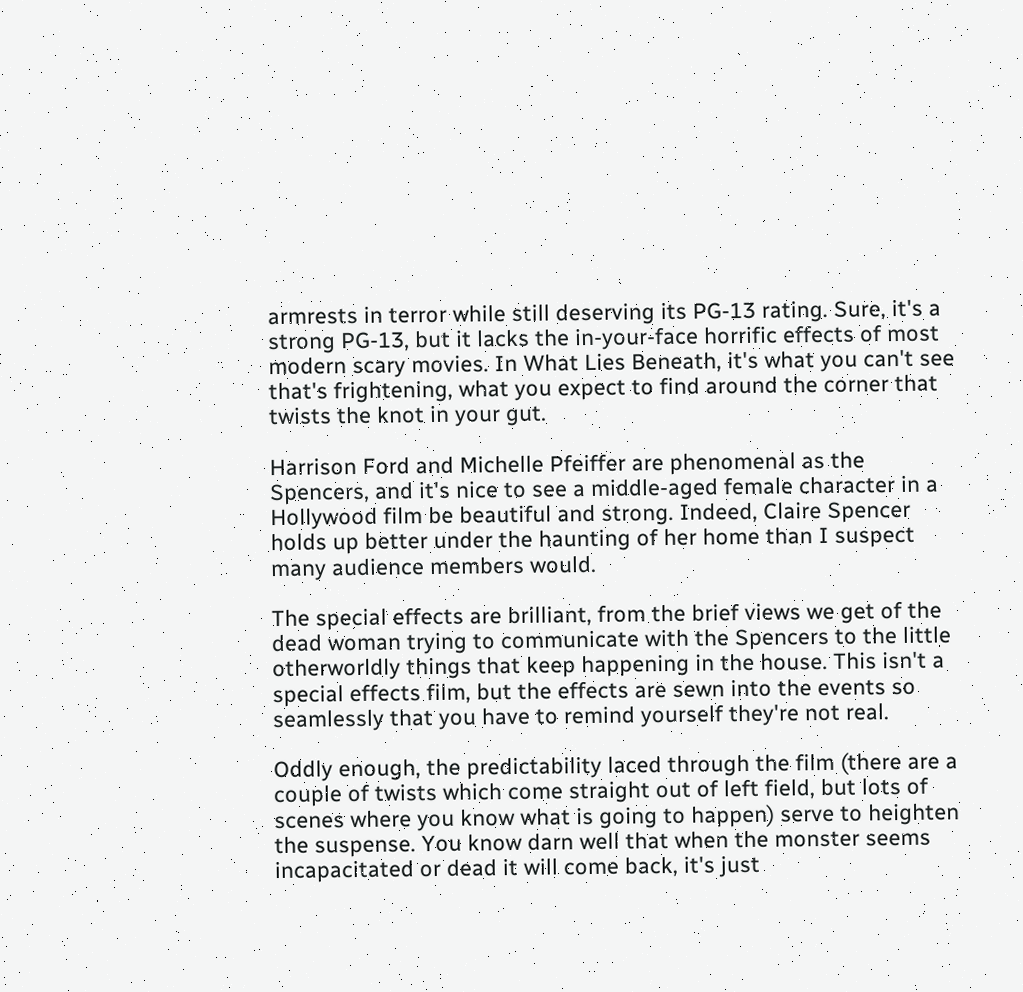armrests in terror while still deserving its PG-13 rating. Sure, it's a strong PG-13, but it lacks the in-your-face horrific effects of most modern scary movies. In What Lies Beneath, it's what you can't see that's frightening, what you expect to find around the corner that twists the knot in your gut.

Harrison Ford and Michelle Pfeiffer are phenomenal as the Spencers, and it's nice to see a middle-aged female character in a Hollywood film be beautiful and strong. Indeed, Claire Spencer holds up better under the haunting of her home than I suspect many audience members would.

The special effects are brilliant, from the brief views we get of the dead woman trying to communicate with the Spencers to the little otherworldly things that keep happening in the house. This isn't a special effects film, but the effects are sewn into the events so seamlessly that you have to remind yourself they're not real.

Oddly enough, the predictability laced through the film (there are a couple of twists which come straight out of left field, but lots of scenes where you know what is going to happen) serve to heighten the suspense. You know darn well that when the monster seems incapacitated or dead it will come back, it's just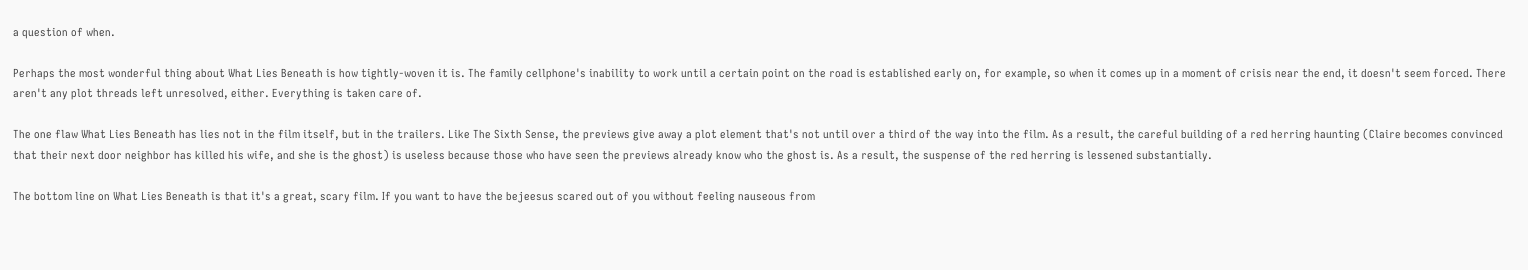a question of when.

Perhaps the most wonderful thing about What Lies Beneath is how tightly-woven it is. The family cellphone's inability to work until a certain point on the road is established early on, for example, so when it comes up in a moment of crisis near the end, it doesn't seem forced. There aren't any plot threads left unresolved, either. Everything is taken care of.

The one flaw What Lies Beneath has lies not in the film itself, but in the trailers. Like The Sixth Sense, the previews give away a plot element that's not until over a third of the way into the film. As a result, the careful building of a red herring haunting (Claire becomes convinced that their next door neighbor has killed his wife, and she is the ghost) is useless because those who have seen the previews already know who the ghost is. As a result, the suspense of the red herring is lessened substantially.

The bottom line on What Lies Beneath is that it's a great, scary film. If you want to have the bejeesus scared out of you without feeling nauseous from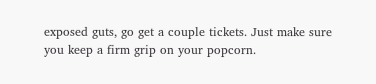exposed guts, go get a couple tickets. Just make sure you keep a firm grip on your popcorn.